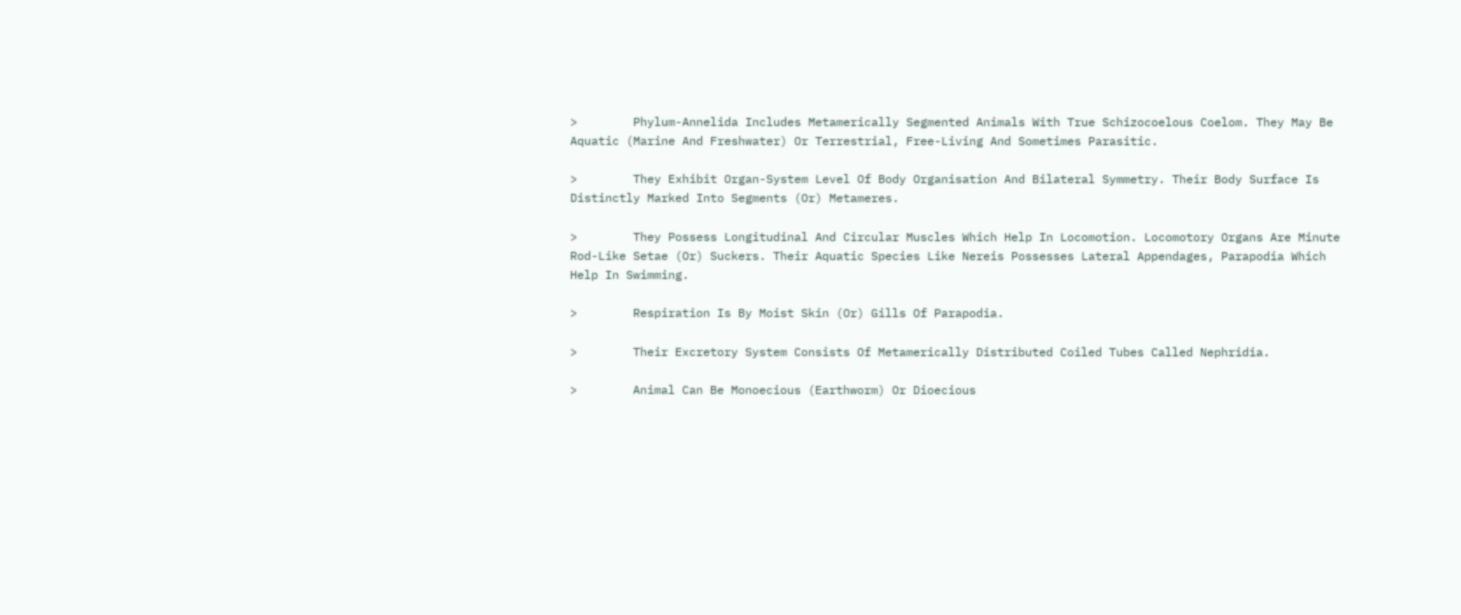>        Phylum-Annelida Includes Metamerically Segmented Animals With True Schizocoelous Coelom. They May Be Aquatic (Marine And Freshwater) Or Terrestrial, Free-Living And Sometimes Parasitic.

>        They Exhibit Organ-System Level Of Body Organisation And Bilateral Symmetry. Their Body Surface Is Distinctly Marked Into Segments (Or) Metameres.

>        They Possess Longitudinal And Circular Muscles Which Help In Locomotion. Locomotory Organs Are Minute Rod-Like Setae (Or) Suckers. Their Aquatic Species Like Nereis Possesses Lateral Appendages, Parapodia Which Help In Swimming.

>        Respiration Is By Moist Skin (Or) Gills Of Parapodia.

>        Their Excretory System Consists Of Metamerically Distributed Coiled Tubes Called Nephridia.

>        Animal Can Be Monoecious (Earthworm) Or Dioecious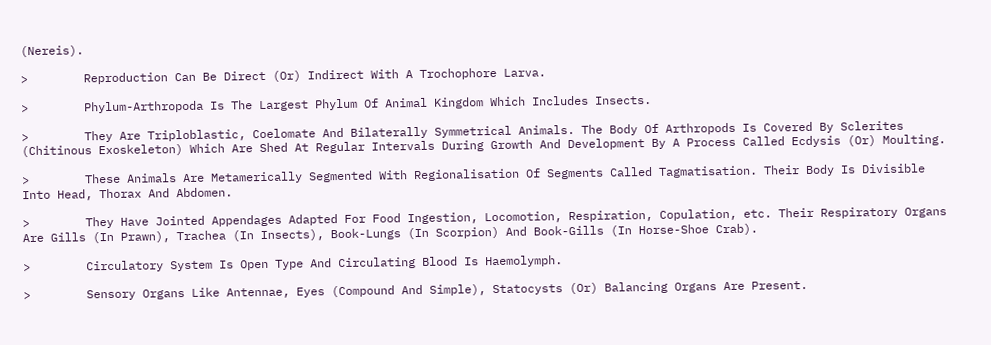(Nereis).

>        Reproduction Can Be Direct (Or) Indirect With A Trochophore Larva.

>        Phylum-Arthropoda Is The Largest Phylum Of Animal Kingdom Which Includes Insects.

>        They Are Triploblastic, Coelomate And Bilaterally Symmetrical Animals. The Body Of Arthropods Is Covered By Sclerites (Chitinous Exoskeleton) Which Are Shed At Regular Intervals During Growth And Development By A Process Called Ecdysis (Or) Moulting.

>        These Animals Are Metamerically Segmented With Regionalisation Of Segments Called Tagmatisation. Their Body Is Divisible Into Head, Thorax And Abdomen.

>        They Have Jointed Appendages Adapted For Food Ingestion, Locomotion, Respiration, Copulation, etc. Their Respiratory Organs Are Gills (In Prawn), Trachea (In Insects), Book-Lungs (In Scorpion) And Book-Gills (In Horse-Shoe Crab).

>        Circulatory System Is Open Type And Circulating Blood Is Haemolymph.

>        Sensory Organs Like Antennae, Eyes (Compound And Simple), Statocysts (Or) Balancing Organs Are Present.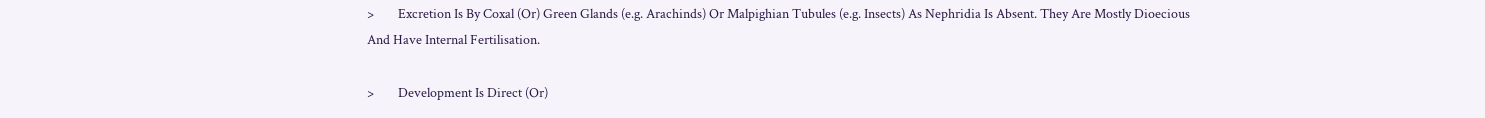>        Excretion Is By Coxal (Or) Green Glands (e.g. Arachinds) Or Malpighian Tubules (e.g. Insects) As Nephridia Is Absent. They Are Mostly Dioecious And Have Internal Fertilisation.

>        Development Is Direct (Or)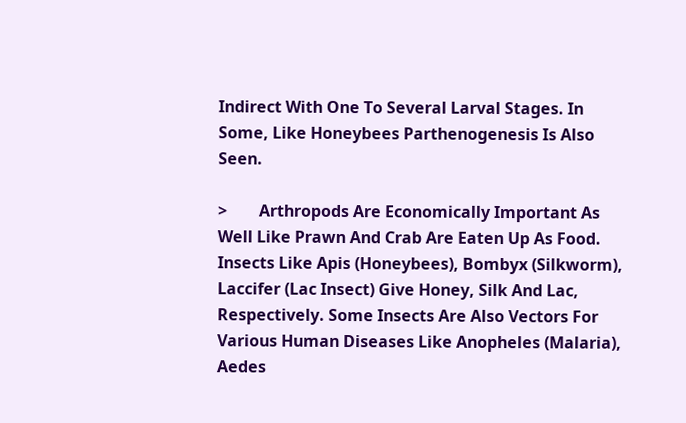Indirect With One To Several Larval Stages. In Some, Like Honeybees Parthenogenesis Is Also Seen.

>        Arthropods Are Economically Important As Well Like Prawn And Crab Are Eaten Up As Food. Insects Like Apis (Honeybees), Bombyx (Silkworm), Laccifer (Lac Insect) Give Honey, Silk And Lac, Respectively. Some Insects Are Also Vectors For Various Human Diseases Like Anopheles (Malaria), Aedes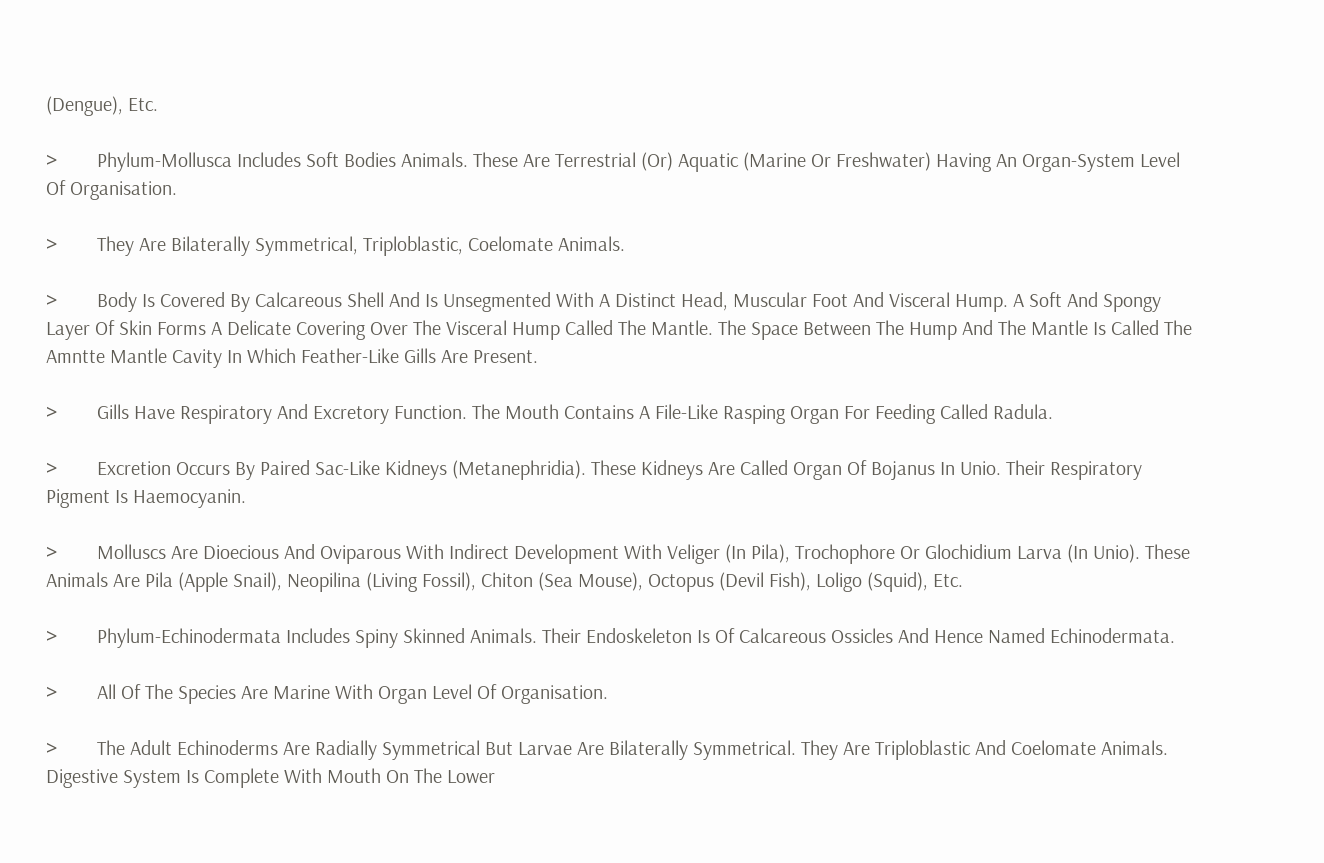(Dengue), Etc.

>        Phylum-Mollusca Includes Soft Bodies Animals. These Are Terrestrial (Or) Aquatic (Marine Or Freshwater) Having An Organ-System Level Of Organisation.

>        They Are Bilaterally Symmetrical, Triploblastic, Coelomate Animals.

>        Body Is Covered By Calcareous Shell And Is Unsegmented With A Distinct Head, Muscular Foot And Visceral Hump. A Soft And Spongy Layer Of Skin Forms A Delicate Covering Over The Visceral Hump Called The Mantle. The Space Between The Hump And The Mantle Is Called The Amntte Mantle Cavity In Which Feather-Like Gills Are Present.

>        Gills Have Respiratory And Excretory Function. The Mouth Contains A File-Like Rasping Organ For Feeding Called Radula.

>        Excretion Occurs By Paired Sac-Like Kidneys (Metanephridia). These Kidneys Are Called Organ Of Bojanus In Unio. Their Respiratory Pigment Is Haemocyanin.

>        Molluscs Are Dioecious And Oviparous With Indirect Development With Veliger (In Pila), Trochophore Or Glochidium Larva (In Unio). These Animals Are Pila (Apple Snail), Neopilina (Living Fossil), Chiton (Sea Mouse), Octopus (Devil Fish), Loligo (Squid), Etc.

>        Phylum-Echinodermata Includes Spiny Skinned Animals. Their Endoskeleton Is Of Calcareous Ossicles And Hence Named Echinodermata.

>        All Of The Species Are Marine With Organ Level Of Organisation.

>        The Adult Echinoderms Are Radially Symmetrical But Larvae Are Bilaterally Symmetrical. They Are Triploblastic And Coelomate Animals. Digestive System Is Complete With Mouth On The Lower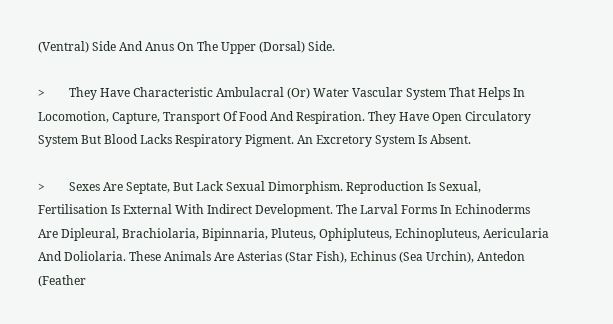(Ventral) Side And Anus On The Upper (Dorsal) Side.

>        They Have Characteristic Ambulacral (Or) Water Vascular System That Helps In Locomotion, Capture, Transport Of Food And Respiration. They Have Open Circulatory System But Blood Lacks Respiratory Pigment. An Excretory System Is Absent.

>        Sexes Are Septate, But Lack Sexual Dimorphism. Reproduction Is Sexual, Fertilisation Is External With Indirect Development. The Larval Forms In Echinoderms Are Dipleural, Brachiolaria, Bipinnaria, Pluteus, Ophipluteus, Echinopluteus, Aericularia And Doliolaria. These Animals Are Asterias (Star Fish), Echinus (Sea Urchin), Antedon (Feather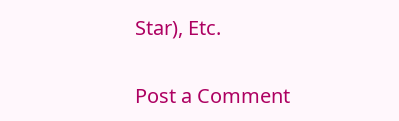Star), Etc.

Post a Comment